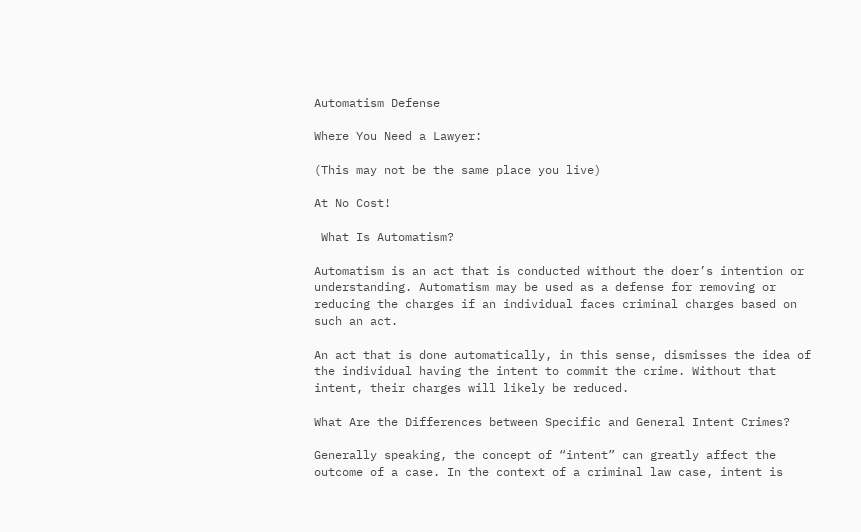Automatism Defense

Where You Need a Lawyer:

(This may not be the same place you live)

At No Cost!

 What Is Automatism?

Automatism is an act that is conducted without the doer’s intention or understanding. Automatism may be used as a defense for removing or reducing the charges if an individual faces criminal charges based on such an act.

An act that is done automatically, in this sense, dismisses the idea of the individual having the intent to commit the crime. Without that intent, their charges will likely be reduced.

What Are the Differences between Specific and General Intent Crimes?

Generally speaking, the concept of “intent” can greatly affect the outcome of a case. In the context of a criminal law case, intent is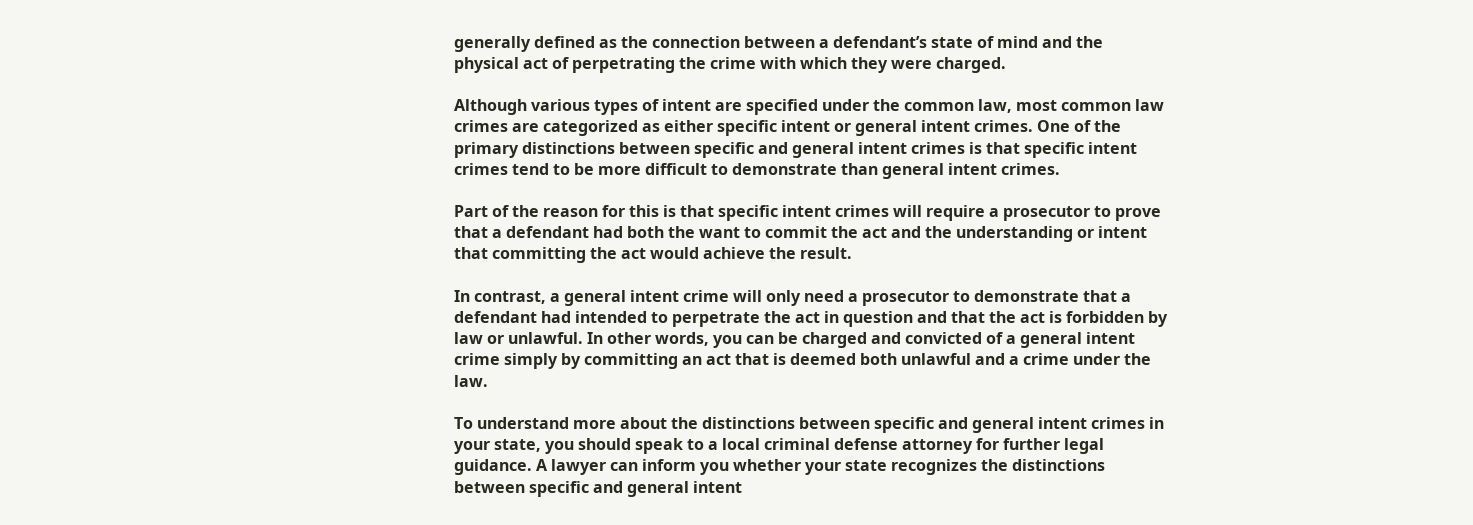generally defined as the connection between a defendant’s state of mind and the physical act of perpetrating the crime with which they were charged.

Although various types of intent are specified under the common law, most common law crimes are categorized as either specific intent or general intent crimes. One of the primary distinctions between specific and general intent crimes is that specific intent crimes tend to be more difficult to demonstrate than general intent crimes.

Part of the reason for this is that specific intent crimes will require a prosecutor to prove that a defendant had both the want to commit the act and the understanding or intent that committing the act would achieve the result.

In contrast, a general intent crime will only need a prosecutor to demonstrate that a defendant had intended to perpetrate the act in question and that the act is forbidden by law or unlawful. In other words, you can be charged and convicted of a general intent crime simply by committing an act that is deemed both unlawful and a crime under the law.

To understand more about the distinctions between specific and general intent crimes in your state, you should speak to a local criminal defense attorney for further legal guidance. A lawyer can inform you whether your state recognizes the distinctions between specific and general intent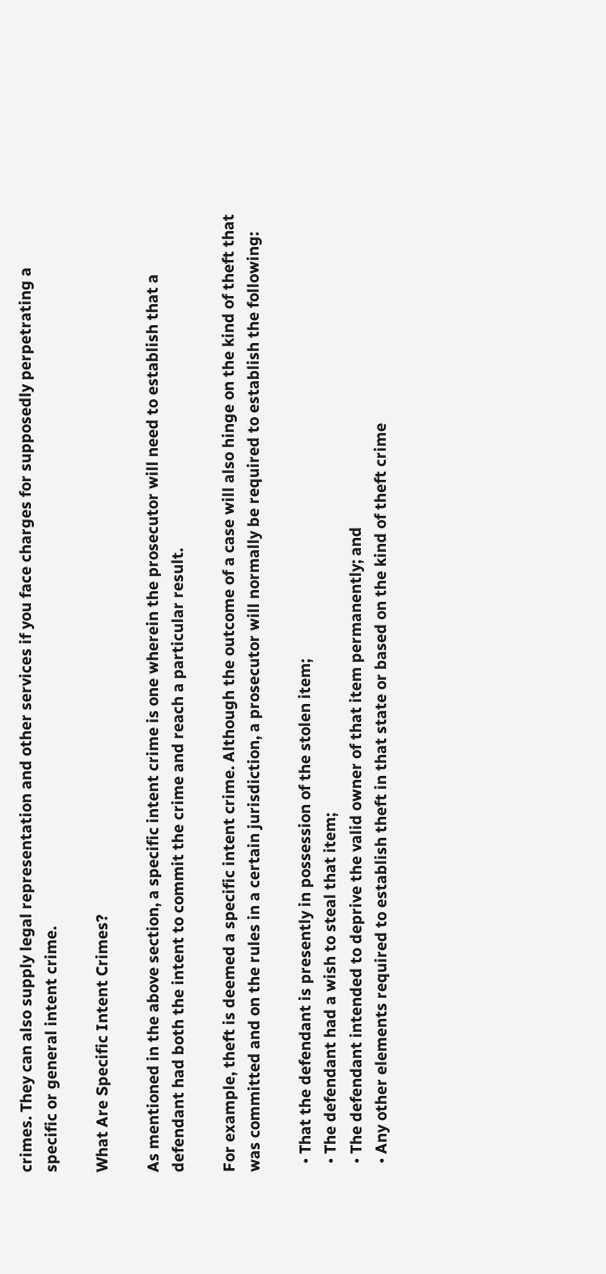crimes. They can also supply legal representation and other services if you face charges for supposedly perpetrating a specific or general intent crime.

What Are Specific Intent Crimes?

As mentioned in the above section, a specific intent crime is one wherein the prosecutor will need to establish that a defendant had both the intent to commit the crime and reach a particular result.

For example, theft is deemed a specific intent crime. Although the outcome of a case will also hinge on the kind of theft that was committed and on the rules in a certain jurisdiction, a prosecutor will normally be required to establish the following:

  • That the defendant is presently in possession of the stolen item;
  • The defendant had a wish to steal that item;
  • The defendant intended to deprive the valid owner of that item permanently; and
  • Any other elements required to establish theft in that state or based on the kind of theft crime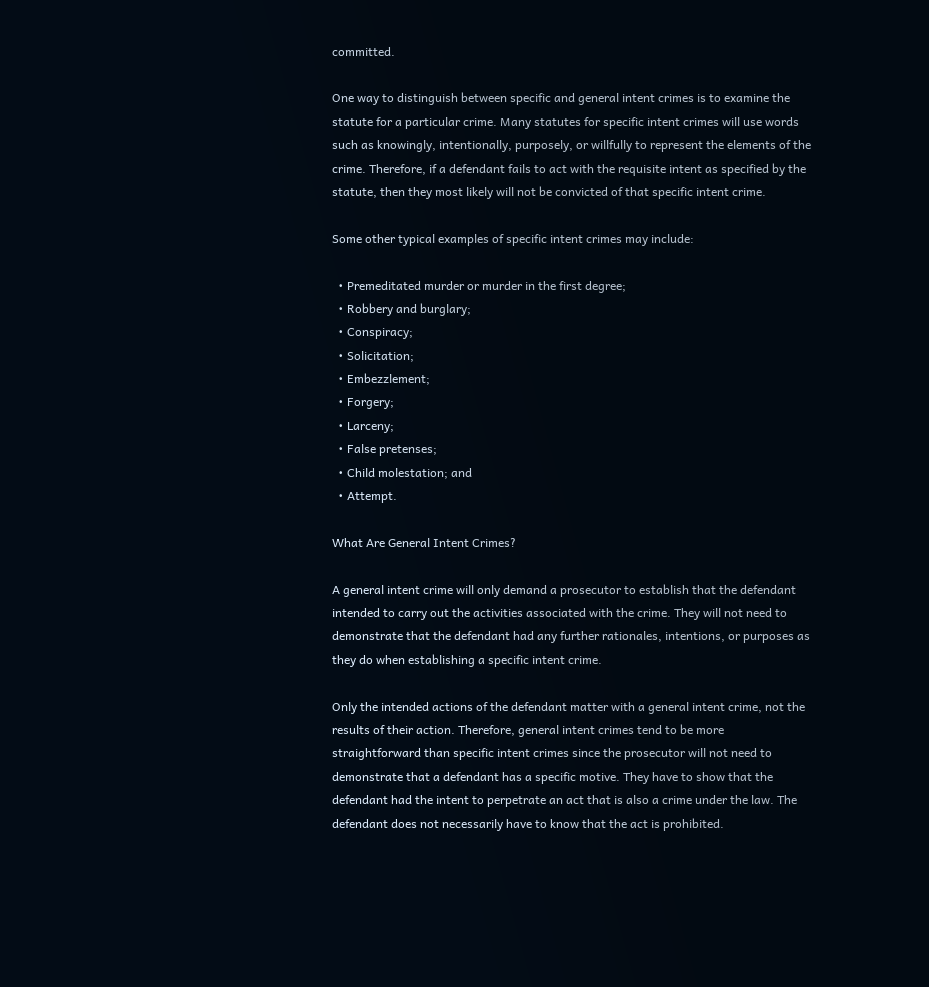committed.

One way to distinguish between specific and general intent crimes is to examine the statute for a particular crime. Many statutes for specific intent crimes will use words such as knowingly, intentionally, purposely, or willfully to represent the elements of the crime. Therefore, if a defendant fails to act with the requisite intent as specified by the statute, then they most likely will not be convicted of that specific intent crime.

Some other typical examples of specific intent crimes may include:

  • Premeditated murder or murder in the first degree;
  • Robbery and burglary;
  • Conspiracy;
  • Solicitation;
  • Embezzlement;
  • Forgery;
  • Larceny;
  • False pretenses;
  • Child molestation; and
  • Attempt.

What Are General Intent Crimes?

A general intent crime will only demand a prosecutor to establish that the defendant intended to carry out the activities associated with the crime. They will not need to demonstrate that the defendant had any further rationales, intentions, or purposes as they do when establishing a specific intent crime.

Only the intended actions of the defendant matter with a general intent crime, not the results of their action. Therefore, general intent crimes tend to be more straightforward than specific intent crimes since the prosecutor will not need to demonstrate that a defendant has a specific motive. They have to show that the defendant had the intent to perpetrate an act that is also a crime under the law. The defendant does not necessarily have to know that the act is prohibited.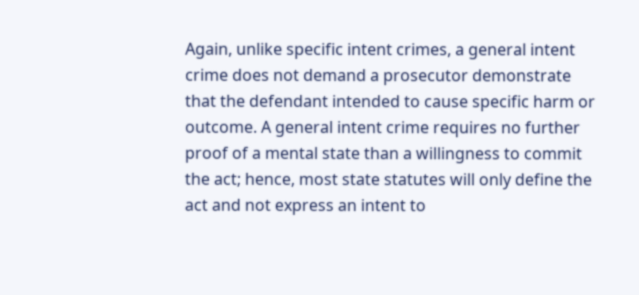Again, unlike specific intent crimes, a general intent crime does not demand a prosecutor demonstrate that the defendant intended to cause specific harm or outcome. A general intent crime requires no further proof of a mental state than a willingness to commit the act; hence, most state statutes will only define the act and not express an intent to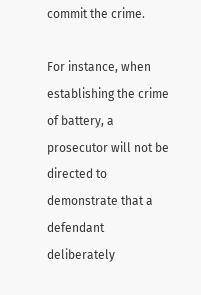commit the crime.

For instance, when establishing the crime of battery, a prosecutor will not be directed to demonstrate that a defendant deliberately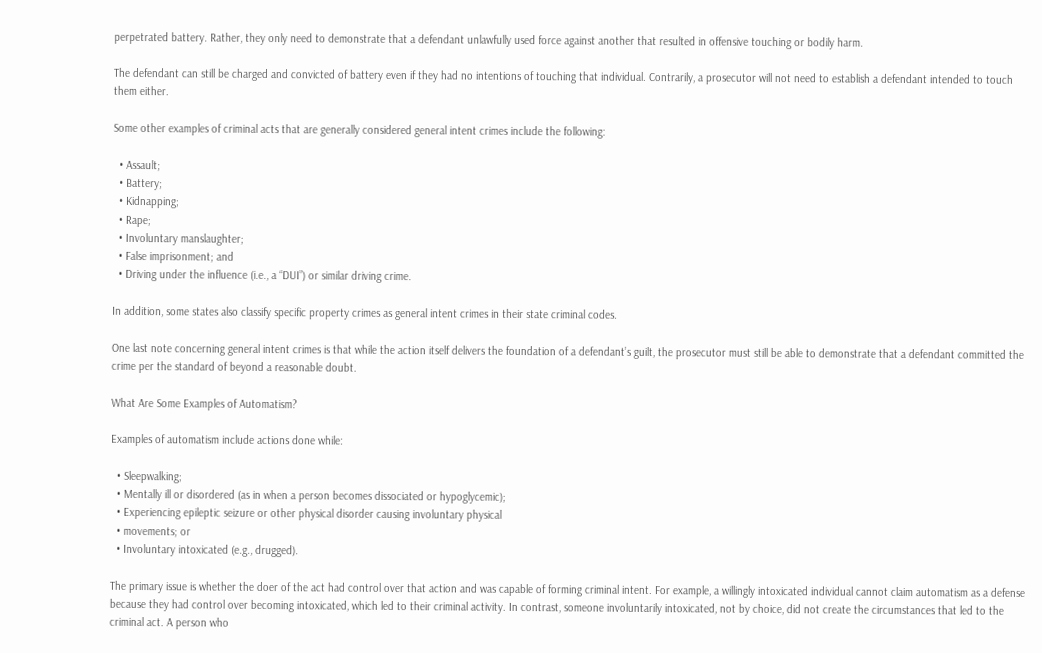perpetrated battery. Rather, they only need to demonstrate that a defendant unlawfully used force against another that resulted in offensive touching or bodily harm.

The defendant can still be charged and convicted of battery even if they had no intentions of touching that individual. Contrarily, a prosecutor will not need to establish a defendant intended to touch them either.

Some other examples of criminal acts that are generally considered general intent crimes include the following:

  • Assault;
  • Battery;
  • Kidnapping;
  • Rape;
  • Involuntary manslaughter;
  • False imprisonment; and
  • Driving under the influence (i.e., a “DUI”) or similar driving crime.

In addition, some states also classify specific property crimes as general intent crimes in their state criminal codes.

One last note concerning general intent crimes is that while the action itself delivers the foundation of a defendant’s guilt, the prosecutor must still be able to demonstrate that a defendant committed the crime per the standard of beyond a reasonable doubt.

What Are Some Examples of Automatism?

Examples of automatism include actions done while:

  • Sleepwalking;
  • Mentally ill or disordered (as in when a person becomes dissociated or hypoglycemic);
  • Experiencing epileptic seizure or other physical disorder causing involuntary physical
  • movements; or
  • Involuntary intoxicated (e.g., drugged).

The primary issue is whether the doer of the act had control over that action and was capable of forming criminal intent. For example, a willingly intoxicated individual cannot claim automatism as a defense because they had control over becoming intoxicated, which led to their criminal activity. In contrast, someone involuntarily intoxicated, not by choice, did not create the circumstances that led to the criminal act. A person who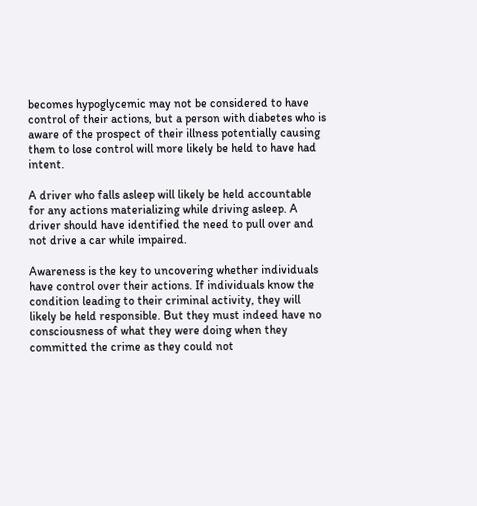becomes hypoglycemic may not be considered to have control of their actions, but a person with diabetes who is aware of the prospect of their illness potentially causing them to lose control will more likely be held to have had intent.

A driver who falls asleep will likely be held accountable for any actions materializing while driving asleep. A driver should have identified the need to pull over and not drive a car while impaired.

Awareness is the key to uncovering whether individuals have control over their actions. If individuals know the condition leading to their criminal activity, they will likely be held responsible. But they must indeed have no consciousness of what they were doing when they committed the crime as they could not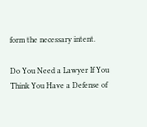form the necessary intent.

Do You Need a Lawyer If You Think You Have a Defense of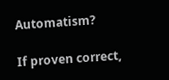Automatism?

If proven correct,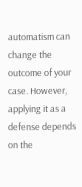automatism can change the outcome of your case. However, applying it as a defense depends on the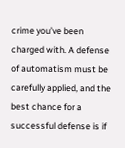crime you’ve been charged with. A defense of automatism must be carefully applied, and the best chance for a successful defense is if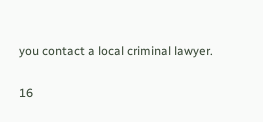you contact a local criminal lawyer.


16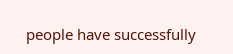people have successfully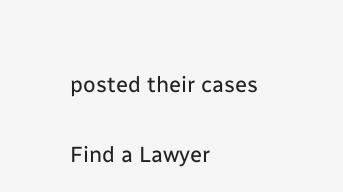posted their cases

Find a Lawyer